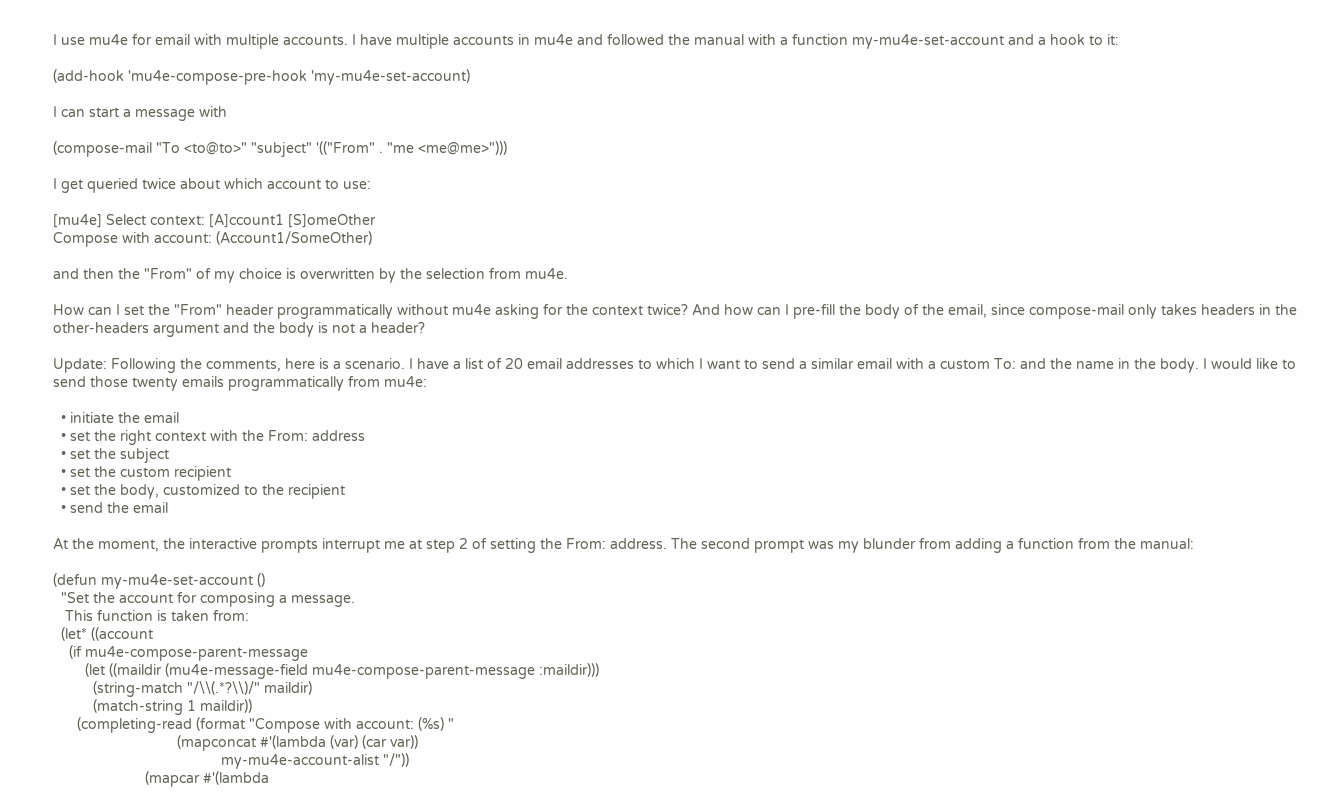I use mu4e for email with multiple accounts. I have multiple accounts in mu4e and followed the manual with a function my-mu4e-set-account and a hook to it:

(add-hook 'mu4e-compose-pre-hook 'my-mu4e-set-account)

I can start a message with

(compose-mail "To <to@to>" "subject" '(("From" . "me <me@me>")))

I get queried twice about which account to use:

[mu4e] Select context: [A]ccount1 [S]omeOther
Compose with account: (Account1/SomeOther)

and then the "From" of my choice is overwritten by the selection from mu4e.

How can I set the "From" header programmatically without mu4e asking for the context twice? And how can I pre-fill the body of the email, since compose-mail only takes headers in the other-headers argument and the body is not a header?

Update: Following the comments, here is a scenario. I have a list of 20 email addresses to which I want to send a similar email with a custom To: and the name in the body. I would like to send those twenty emails programmatically from mu4e:

  • initiate the email
  • set the right context with the From: address
  • set the subject
  • set the custom recipient
  • set the body, customized to the recipient
  • send the email

At the moment, the interactive prompts interrupt me at step 2 of setting the From: address. The second prompt was my blunder from adding a function from the manual:

(defun my-mu4e-set-account ()
  "Set the account for composing a message.
   This function is taken from:
  (let* ((account
    (if mu4e-compose-parent-message
        (let ((maildir (mu4e-message-field mu4e-compose-parent-message :maildir)))
          (string-match "/\\(.*?\\)/" maildir)
          (match-string 1 maildir))
      (completing-read (format "Compose with account: (%s) "
                               (mapconcat #'(lambda (var) (car var))
                                          my-mu4e-account-alist "/"))
                       (mapcar #'(lambda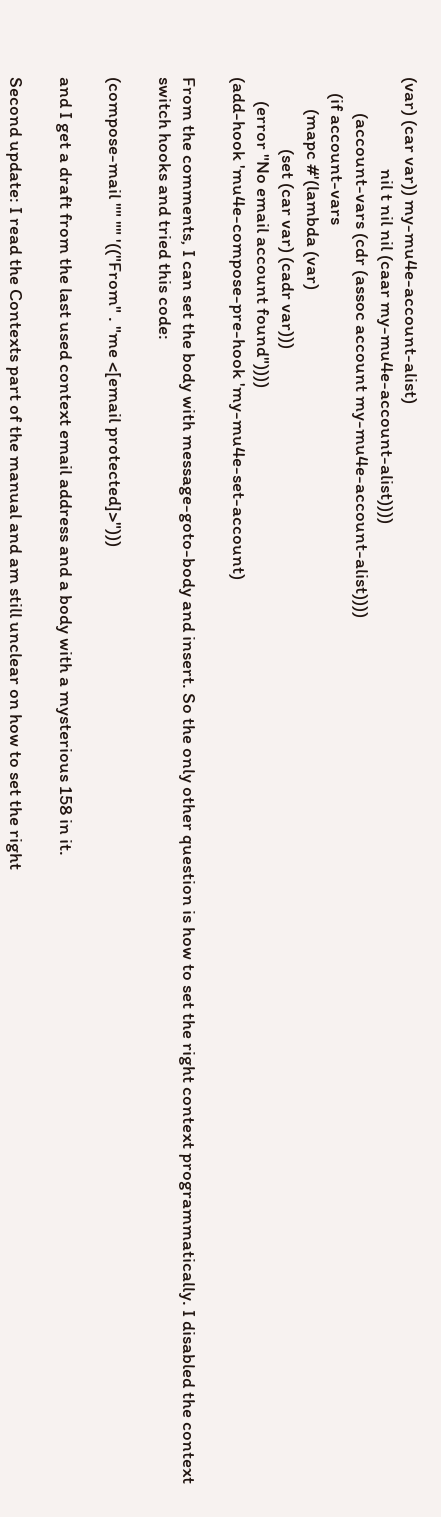(var) (car var)) my-mu4e-account-alist)
                       nil t nil nil (caar my-mu4e-account-alist))))
         (account-vars (cdr (assoc account my-mu4e-account-alist))))
    (if account-vars
        (mapc #'(lambda (var)
                  (set (car var) (cadr var)))
      (error "No email account found"))))
(add-hook 'mu4e-compose-pre-hook 'my-mu4e-set-account)

From the comments, I can set the body with message-goto-body and insert. So the only other question is how to set the right context programmatically. I disabled the context switch hooks and tried this code:

(compose-mail "" "" '(("From" . "me <[email protected]>")))

and I get a draft from the last used context email address and a body with a mysterious 158 in it.

Second update: I read the Contexts part of the manual and am still unclear on how to set the right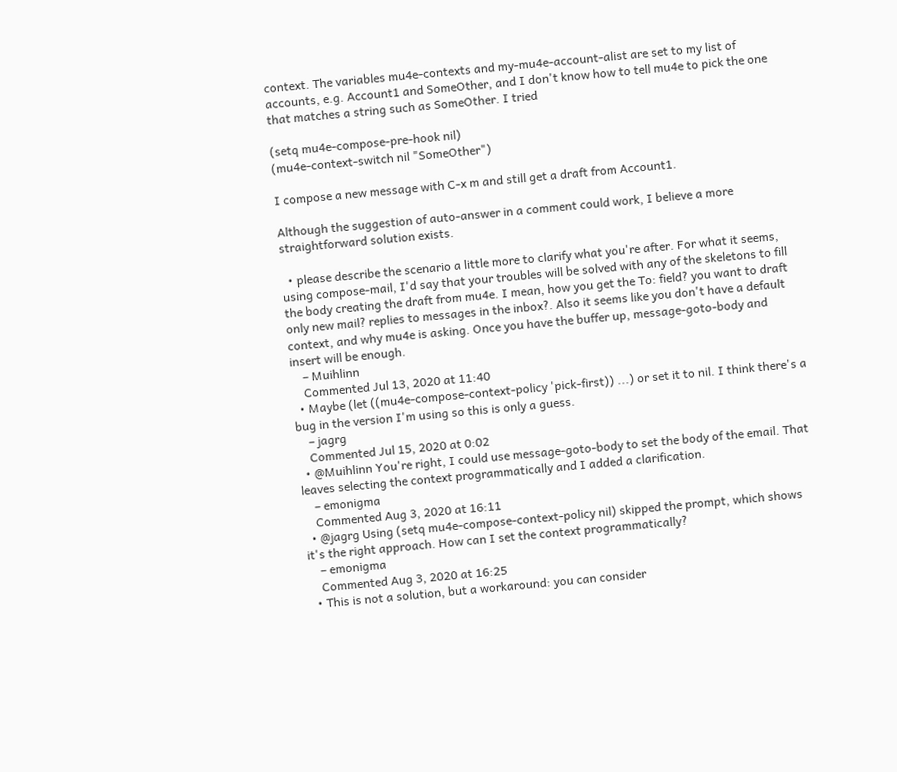context. The variables mu4e-contexts and my-mu4e-account-alist are set to my list of accounts, e.g. Account1 and SomeOther, and I don't know how to tell mu4e to pick the one that matches a string such as SomeOther. I tried

(setq mu4e-compose-pre-hook nil)
(mu4e-context-switch nil "SomeOther")

I compose a new message with C-x m and still get a draft from Account1.

Although the suggestion of auto-answer in a comment could work, I believe a more straightforward solution exists.

  • please describe the scenario a little more to clarify what you're after. For what it seems, using compose-mail, I'd say that your troubles will be solved with any of the skeletons to fill the body creating the draft from mu4e. I mean, how you get the To: field? you want to draft only new mail? replies to messages in the inbox?. Also it seems like you don't have a default context, and why mu4e is asking. Once you have the buffer up, message-goto-body and insert will be enough.
    – Muihlinn
    Commented Jul 13, 2020 at 11:40
  • Maybe (let ((mu4e-compose-context-policy 'pick-first)) ...) or set it to nil. I think there's a bug in the version I'm using so this is only a guess.
    – jagrg
    Commented Jul 15, 2020 at 0:02
  • @Muihlinn You're right, I could use message-goto-body to set the body of the email. That leaves selecting the context programmatically and I added a clarification.
    – emonigma
    Commented Aug 3, 2020 at 16:11
  • @jagrg Using (setq mu4e-compose-context-policy nil) skipped the prompt, which shows it's the right approach. How can I set the context programmatically?
    – emonigma
    Commented Aug 3, 2020 at 16:25
  • This is not a solution, but a workaround: you can consider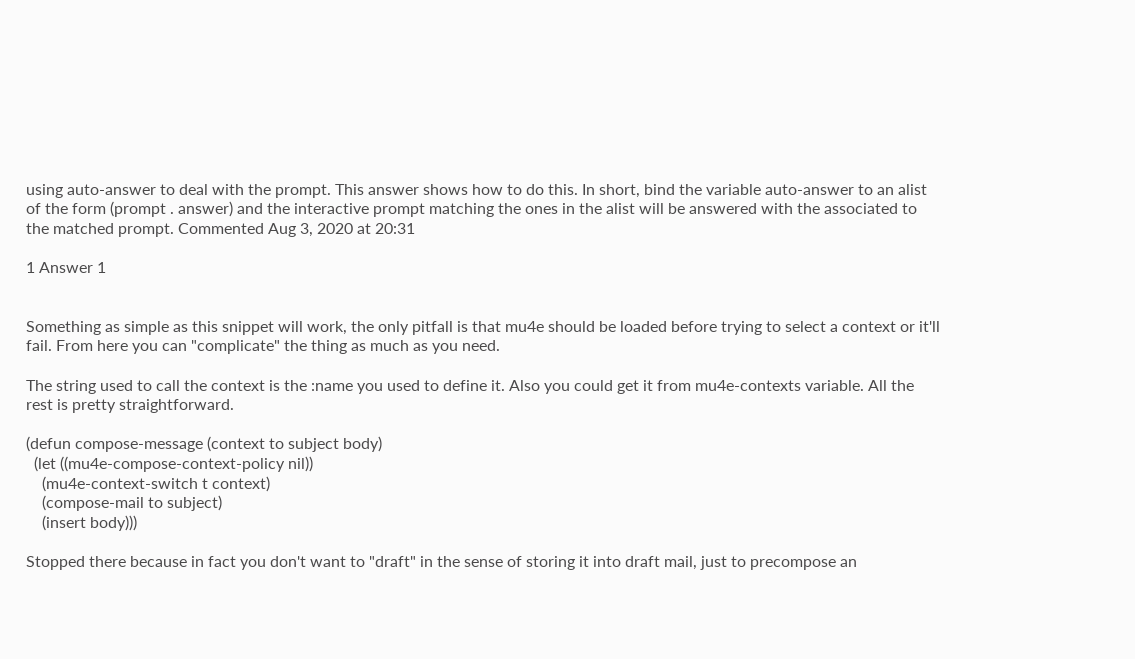using auto-answer to deal with the prompt. This answer shows how to do this. In short, bind the variable auto-answer to an alist of the form (prompt . answer) and the interactive prompt matching the ones in the alist will be answered with the associated to the matched prompt. Commented Aug 3, 2020 at 20:31

1 Answer 1


Something as simple as this snippet will work, the only pitfall is that mu4e should be loaded before trying to select a context or it'll fail. From here you can "complicate" the thing as much as you need.

The string used to call the context is the :name you used to define it. Also you could get it from mu4e-contexts variable. All the rest is pretty straightforward.

(defun compose-message (context to subject body)
  (let ((mu4e-compose-context-policy nil))
    (mu4e-context-switch t context)
    (compose-mail to subject)
    (insert body)))

Stopped there because in fact you don't want to "draft" in the sense of storing it into draft mail, just to precompose an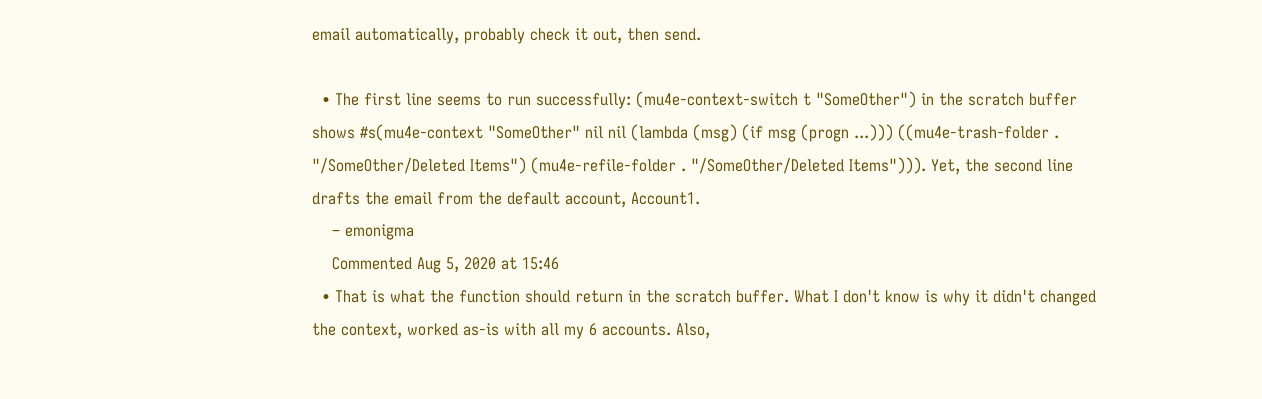email automatically, probably check it out, then send.

  • The first line seems to run successfully: (mu4e-context-switch t "SomeOther") in the scratch buffer shows #s(mu4e-context "SomeOther" nil nil (lambda (msg) (if msg (progn ...))) ((mu4e-trash-folder . "/SomeOther/Deleted Items") (mu4e-refile-folder . "/SomeOther/Deleted Items"))). Yet, the second line drafts the email from the default account, Account1.
    – emonigma
    Commented Aug 5, 2020 at 15:46
  • That is what the function should return in the scratch buffer. What I don't know is why it didn't changed the context, worked as-is with all my 6 accounts. Also,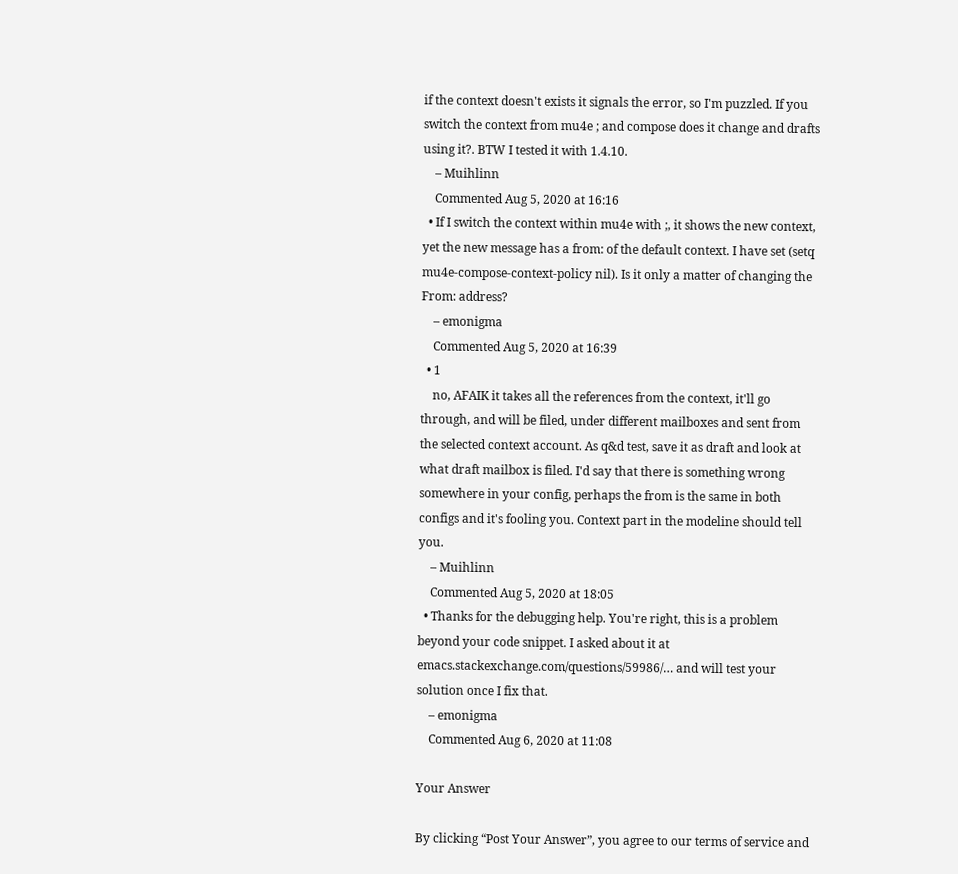if the context doesn't exists it signals the error, so I'm puzzled. If you switch the context from mu4e ; and compose does it change and drafts using it?. BTW I tested it with 1.4.10.
    – Muihlinn
    Commented Aug 5, 2020 at 16:16
  • If I switch the context within mu4e with ;, it shows the new context, yet the new message has a from: of the default context. I have set (setq mu4e-compose-context-policy nil). Is it only a matter of changing the From: address?
    – emonigma
    Commented Aug 5, 2020 at 16:39
  • 1
    no, AFAIK it takes all the references from the context, it'll go through, and will be filed, under different mailboxes and sent from the selected context account. As q&d test, save it as draft and look at what draft mailbox is filed. I'd say that there is something wrong somewhere in your config, perhaps the from is the same in both configs and it's fooling you. Context part in the modeline should tell you.
    – Muihlinn
    Commented Aug 5, 2020 at 18:05
  • Thanks for the debugging help. You're right, this is a problem beyond your code snippet. I asked about it at emacs.stackexchange.com/questions/59986/… and will test your solution once I fix that.
    – emonigma
    Commented Aug 6, 2020 at 11:08

Your Answer

By clicking “Post Your Answer”, you agree to our terms of service and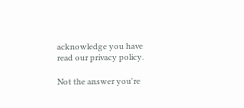acknowledge you have read our privacy policy.

Not the answer you're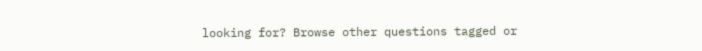looking for? Browse other questions tagged or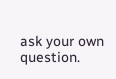ask your own question.